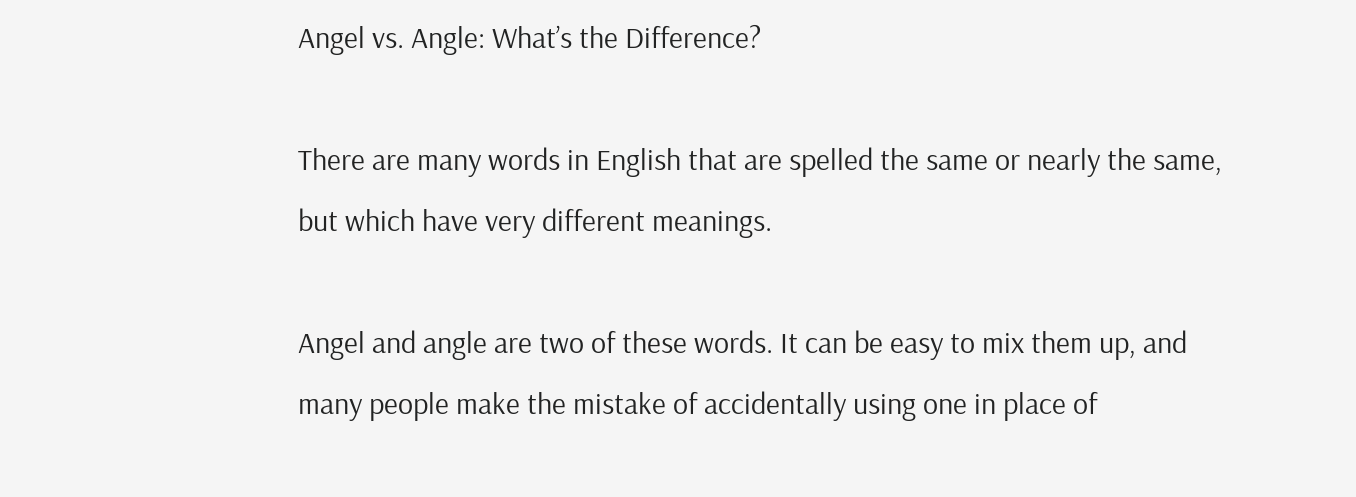Angel vs. Angle: What’s the Difference?

There are many words in English that are spelled the same or nearly the same, but which have very different meanings.

Angel and angle are two of these words. It can be easy to mix them up, and many people make the mistake of accidentally using one in place of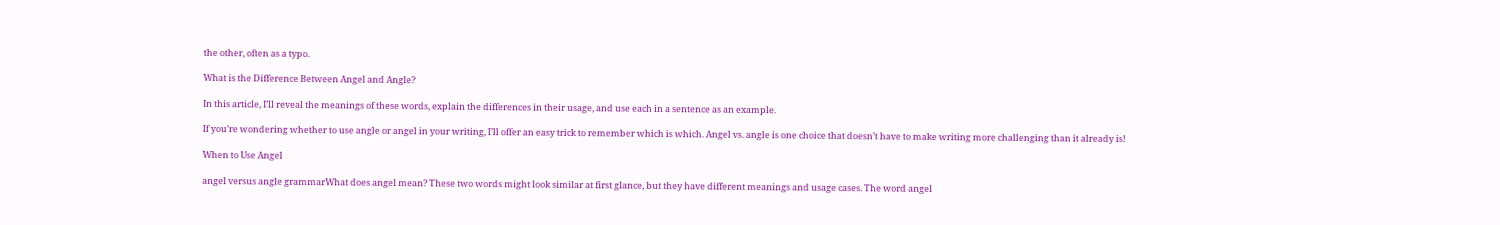the other, often as a typo.

What is the Difference Between Angel and Angle?

In this article, I’ll reveal the meanings of these words, explain the differences in their usage, and use each in a sentence as an example.

If you’re wondering whether to use angle or angel in your writing, I’ll offer an easy trick to remember which is which. Angel vs. angle is one choice that doesn’t have to make writing more challenging than it already is!

When to Use Angel

angel versus angle grammarWhat does angel mean? These two words might look similar at first glance, but they have different meanings and usage cases. The word angel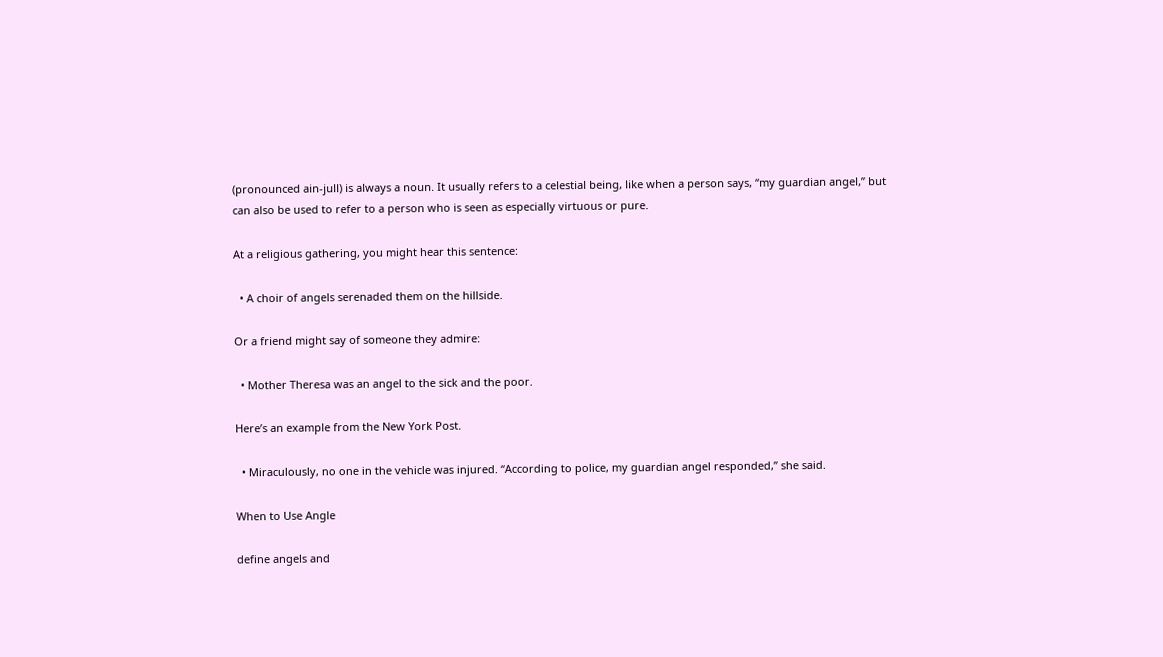(pronounced ain-jull) is always a noun. It usually refers to a celestial being, like when a person says, “my guardian angel,” but can also be used to refer to a person who is seen as especially virtuous or pure.

At a religious gathering, you might hear this sentence:

  • A choir of angels serenaded them on the hillside.

Or a friend might say of someone they admire:

  • Mother Theresa was an angel to the sick and the poor.

Here’s an example from the New York Post.

  • Miraculously, no one in the vehicle was injured. “According to police, my guardian angel responded,” she said.

When to Use Angle

define angels and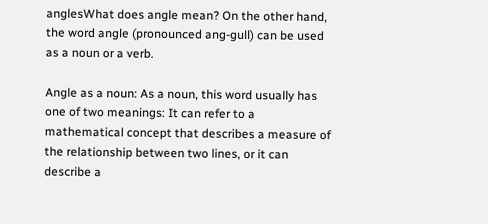anglesWhat does angle mean? On the other hand, the word angle (pronounced ang-gull) can be used as a noun or a verb.

Angle as a noun: As a noun, this word usually has one of two meanings: It can refer to a mathematical concept that describes a measure of the relationship between two lines, or it can describe a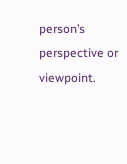person’s perspective or viewpoint.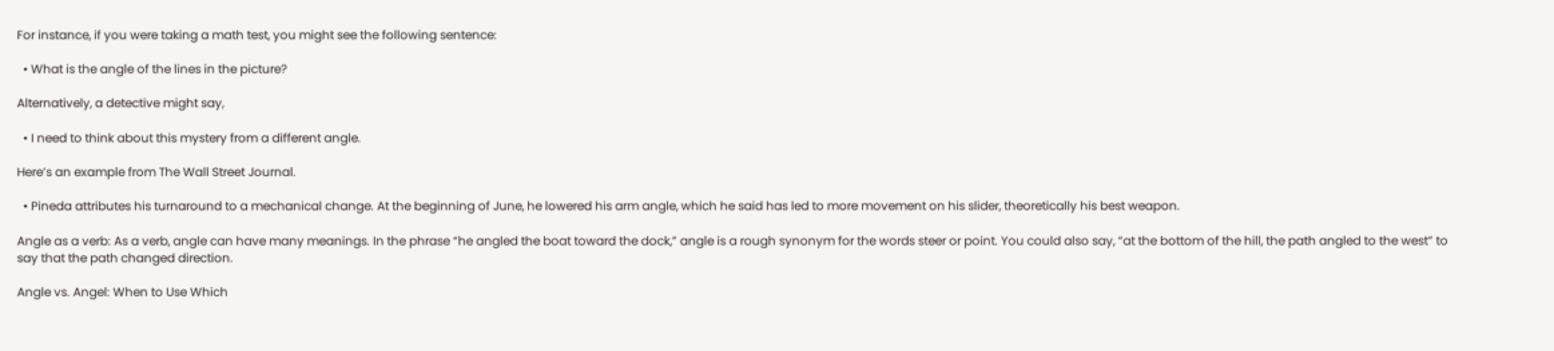For instance, if you were taking a math test, you might see the following sentence:

  • What is the angle of the lines in the picture?

Alternatively, a detective might say,

  • I need to think about this mystery from a different angle.

Here’s an example from The Wall Street Journal.

  • Pineda attributes his turnaround to a mechanical change. At the beginning of June, he lowered his arm angle, which he said has led to more movement on his slider, theoretically his best weapon.

Angle as a verb: As a verb, angle can have many meanings. In the phrase “he angled the boat toward the dock,” angle is a rough synonym for the words steer or point. You could also say, “at the bottom of the hill, the path angled to the west” to say that the path changed direction.

Angle vs. Angel: When to Use Which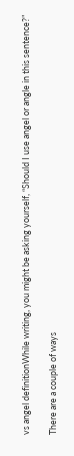vs angel definitionWhile writing, you might be asking yourself, “Should I use angel or angle in this sentence?”

There are a couple of ways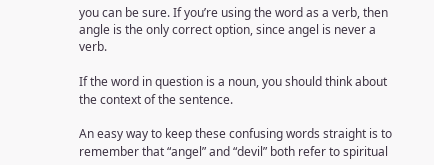you can be sure. If you’re using the word as a verb, then angle is the only correct option, since angel is never a verb.

If the word in question is a noun, you should think about the context of the sentence.

An easy way to keep these confusing words straight is to remember that “angel” and “devil” both refer to spiritual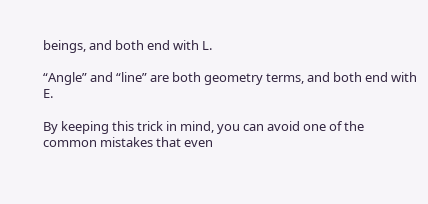beings, and both end with L.

“Angle” and “line” are both geometry terms, and both end with E.

By keeping this trick in mind, you can avoid one of the common mistakes that even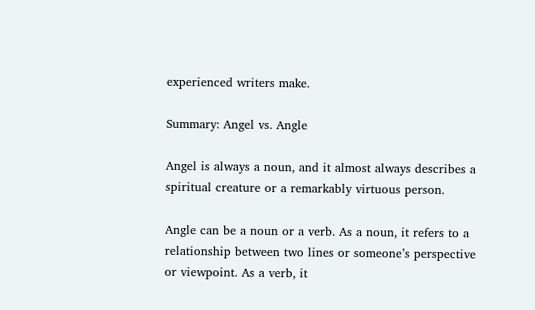experienced writers make.

Summary: Angel vs. Angle

Angel is always a noun, and it almost always describes a spiritual creature or a remarkably virtuous person.

Angle can be a noun or a verb. As a noun, it refers to a relationship between two lines or someone’s perspective or viewpoint. As a verb, it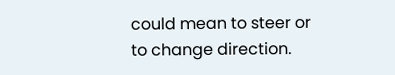could mean to steer or to change direction.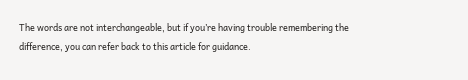The words are not interchangeable, but if you’re having trouble remembering the difference, you can refer back to this article for guidance.